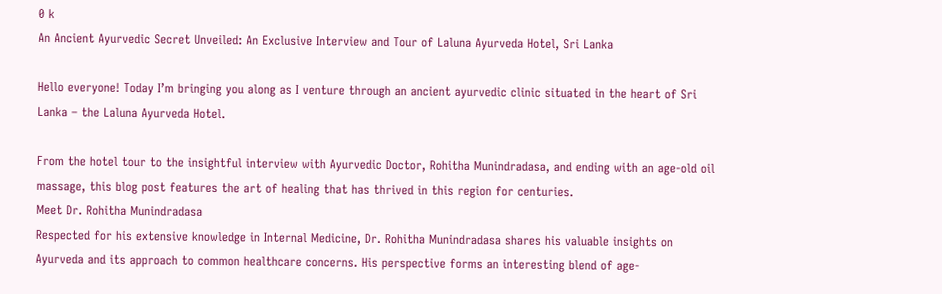0 k
An Ancient Ayurvedic Secret Unveiled: An Exclusive Interview and Tour of Laluna Ayurveda Hotel, Sri Lanka

Hello everyone! Today I’m bringing you along as I venture through an ancient ayurvedic clinic situated in the heart of Sri Lanka – the Laluna Ayurveda Hotel.

From the hotel tour to the insightful interview with Ayurvedic Doctor, Rohitha Munindradasa, and ending with an age-old oil massage, this blog post features the art of healing that has thrived in this region for centuries.
Meet Dr. Rohitha Munindradasa
Respected for his extensive knowledge in Internal Medicine, Dr. Rohitha Munindradasa shares his valuable insights on Ayurveda and its approach to common healthcare concerns. His perspective forms an interesting blend of age-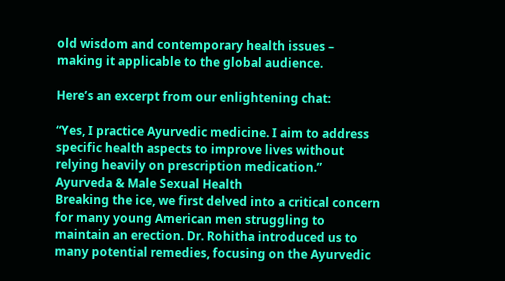old wisdom and contemporary health issues – making it applicable to the global audience.

Here’s an excerpt from our enlightening chat:

“Yes, I practice Ayurvedic medicine. I aim to address specific health aspects to improve lives without relying heavily on prescription medication.”
Ayurveda & Male Sexual Health
Breaking the ice, we first delved into a critical concern for many young American men struggling to maintain an erection. Dr. Rohitha introduced us to many potential remedies, focusing on the Ayurvedic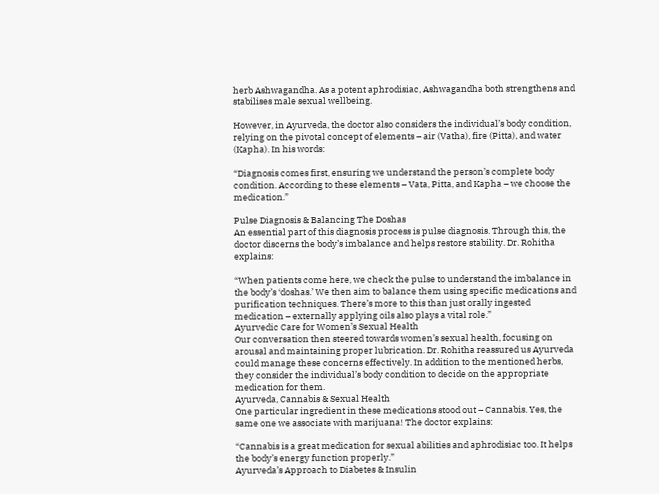herb Ashwagandha. As a potent aphrodisiac, Ashwagandha both strengthens and stabilises male sexual wellbeing.

However, in Ayurveda, the doctor also considers the individual’s body condition, relying on the pivotal concept of elements – air (Vatha), fire (Pitta), and water (Kapha). In his words:

“Diagnosis comes first, ensuring we understand the person’s complete body condition. According to these elements – Vata, Pitta, and Kapha – we choose the medication.”

Pulse Diagnosis & Balancing The Doshas
An essential part of this diagnosis process is pulse diagnosis. Through this, the doctor discerns the body’s imbalance and helps restore stability. Dr. Rohitha explains:

“When patients come here, we check the pulse to understand the imbalance in the body’s ‘doshas.’ We then aim to balance them using specific medications and purification techniques. There’s more to this than just orally ingested medication – externally applying oils also plays a vital role.”
Ayurvedic Care for Women’s Sexual Health
Our conversation then steered towards women’s sexual health, focusing on arousal and maintaining proper lubrication. Dr. Rohitha reassured us Ayurveda could manage these concerns effectively. In addition to the mentioned herbs, they consider the individual’s body condition to decide on the appropriate medication for them.
Ayurveda, Cannabis & Sexual Health
One particular ingredient in these medications stood out – Cannabis. Yes, the same one we associate with marijuana! The doctor explains:

“Cannabis is a great medication for sexual abilities and aphrodisiac too. It helps the body’s energy function properly.”
Ayurveda’s Approach to Diabetes & Insulin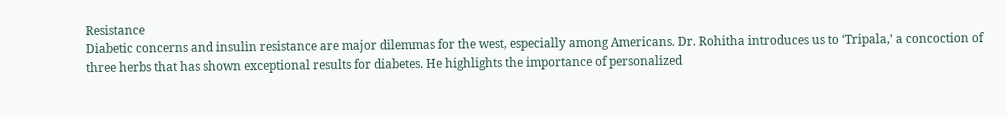Resistance
Diabetic concerns and insulin resistance are major dilemmas for the west, especially among Americans. Dr. Rohitha introduces us to ‘Tripala,’ a concoction of three herbs that has shown exceptional results for diabetes. He highlights the importance of personalized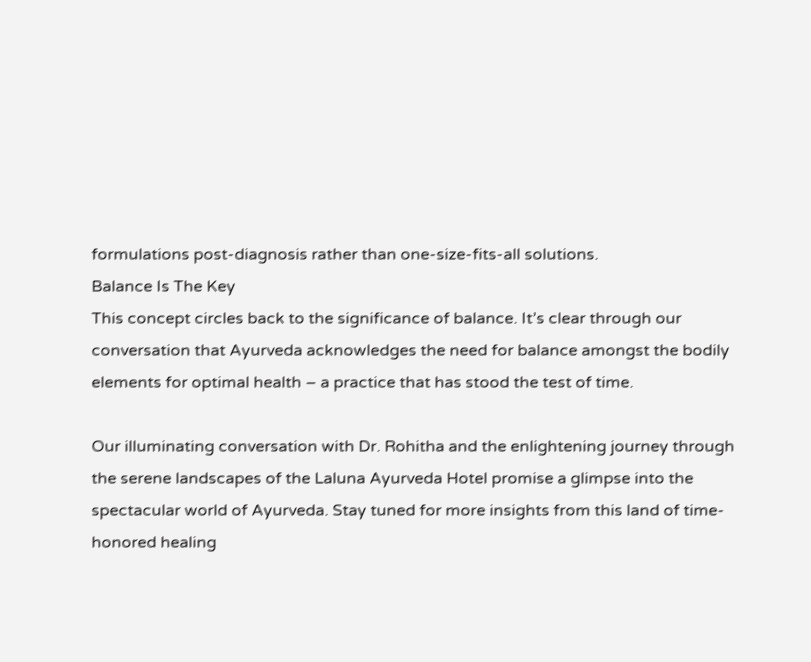formulations post-diagnosis rather than one-size-fits-all solutions.
Balance Is The Key
This concept circles back to the significance of balance. It’s clear through our conversation that Ayurveda acknowledges the need for balance amongst the bodily elements for optimal health – a practice that has stood the test of time.

Our illuminating conversation with Dr. Rohitha and the enlightening journey through the serene landscapes of the Laluna Ayurveda Hotel promise a glimpse into the spectacular world of Ayurveda. Stay tuned for more insights from this land of time-honored healing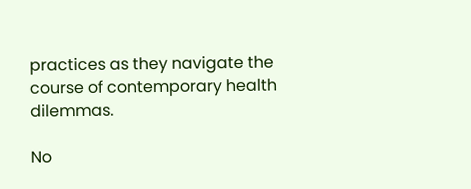practices as they navigate the course of contemporary health dilemmas.

No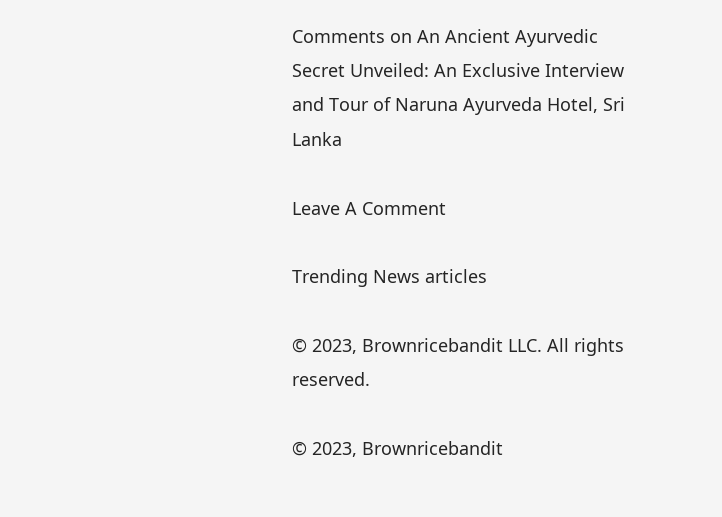Comments on An Ancient Ayurvedic Secret Unveiled: An Exclusive Interview and Tour of Naruna Ayurveda Hotel, Sri Lanka

Leave A Comment

Trending News articles

© 2023, Brownricebandit LLC. All rights reserved.

© 2023, Brownricebandit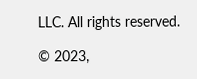LLC. All rights reserved.

© 2023,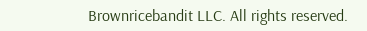Brownricebandit LLC. All rights reserved.